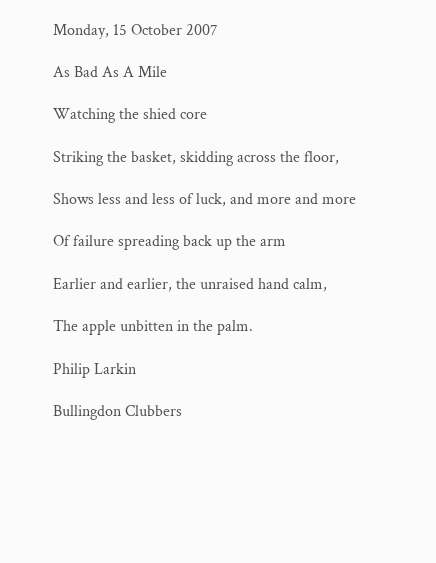Monday, 15 October 2007

As Bad As A Mile

Watching the shied core

Striking the basket, skidding across the floor,

Shows less and less of luck, and more and more

Of failure spreading back up the arm

Earlier and earlier, the unraised hand calm,

The apple unbitten in the palm.

Philip Larkin

Bullingdon Clubbers